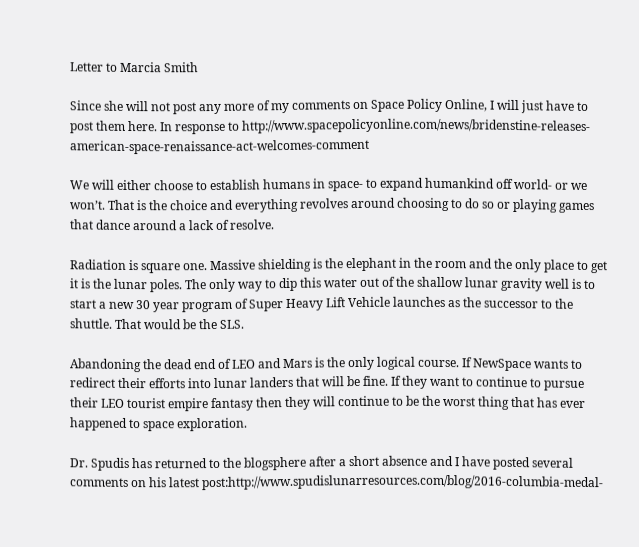Letter to Marcia Smith

Since she will not post any more of my comments on Space Policy Online, I will just have to post them here. In response to http://www.spacepolicyonline.com/news/bridenstine-releases-american-space-renaissance-act-welcomes-comment

We will either choose to establish humans in space- to expand humankind off world- or we won’t. That is the choice and everything revolves around choosing to do so or playing games that dance around a lack of resolve.

Radiation is square one. Massive shielding is the elephant in the room and the only place to get it is the lunar poles. The only way to dip this water out of the shallow lunar gravity well is to start a new 30 year program of Super Heavy Lift Vehicle launches as the successor to the shuttle. That would be the SLS.

Abandoning the dead end of LEO and Mars is the only logical course. If NewSpace wants to redirect their efforts into lunar landers that will be fine. If they want to continue to pursue their LEO tourist empire fantasy then they will continue to be the worst thing that has ever happened to space exploration.

Dr. Spudis has returned to the blogsphere after a short absence and I have posted several comments on his latest post:http://www.spudislunarresources.com/blog/2016-columbia-medal-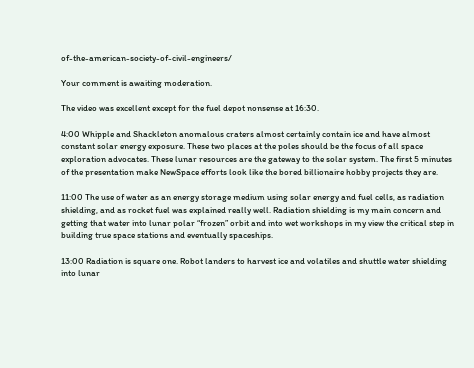of-the-american-society-of-civil-engineers/

Your comment is awaiting moderation.

The video was excellent except for the fuel depot nonsense at 16:30.

4:00 Whipple and Shackleton anomalous craters almost certainly contain ice and have almost constant solar energy exposure. These two places at the poles should be the focus of all space exploration advocates. These lunar resources are the gateway to the solar system. The first 5 minutes of the presentation make NewSpace efforts look like the bored billionaire hobby projects they are.

11:00 The use of water as an energy storage medium using solar energy and fuel cells, as radiation shielding, and as rocket fuel was explained really well. Radiation shielding is my main concern and getting that water into lunar polar “frozen” orbit and into wet workshops in my view the critical step in building true space stations and eventually spaceships.

13:00 Radiation is square one. Robot landers to harvest ice and volatiles and shuttle water shielding into lunar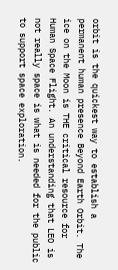orbit is the quickest way to establish a permanent human presence Beyond Earth Orbit. The ice on the Moon is THE critical resource for Human Space Flight. An understanding that LEO is not really space is what is needed for the public to support space exploration.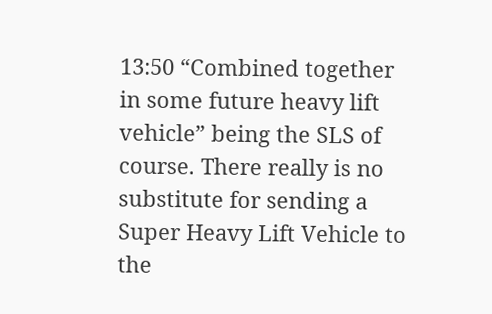13:50 “Combined together in some future heavy lift vehicle” being the SLS of course. There really is no substitute for sending a Super Heavy Lift Vehicle to the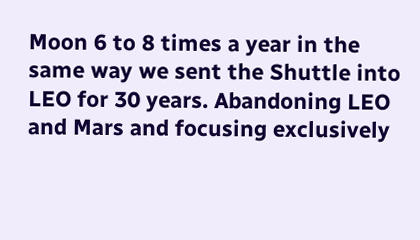Moon 6 to 8 times a year in the same way we sent the Shuttle into LEO for 30 years. Abandoning LEO and Mars and focusing exclusively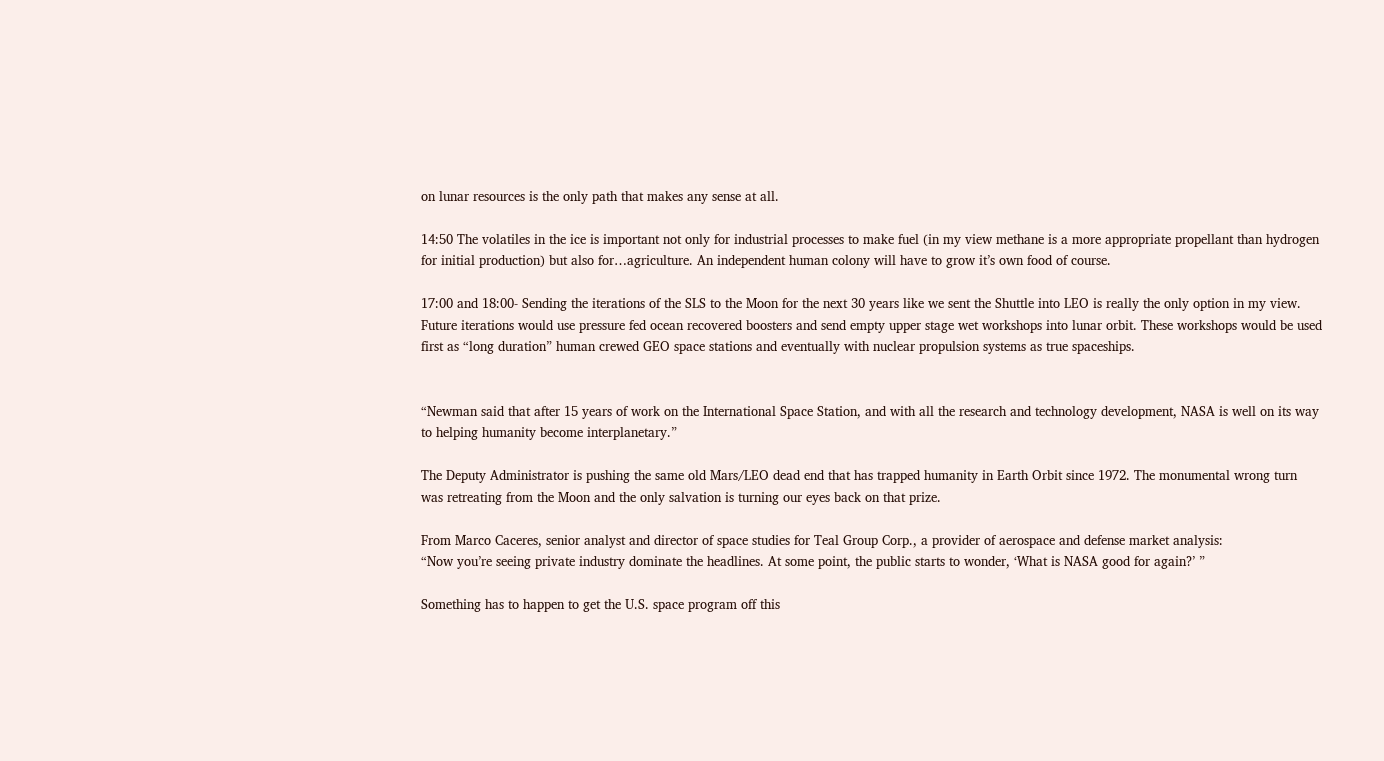on lunar resources is the only path that makes any sense at all.

14:50 The volatiles in the ice is important not only for industrial processes to make fuel (in my view methane is a more appropriate propellant than hydrogen for initial production) but also for…agriculture. An independent human colony will have to grow it’s own food of course.

17:00 and 18:00- Sending the iterations of the SLS to the Moon for the next 30 years like we sent the Shuttle into LEO is really the only option in my view. Future iterations would use pressure fed ocean recovered boosters and send empty upper stage wet workshops into lunar orbit. These workshops would be used first as “long duration” human crewed GEO space stations and eventually with nuclear propulsion systems as true spaceships.


“Newman said that after 15 years of work on the International Space Station, and with all the research and technology development, NASA is well on its way to helping humanity become interplanetary.”

The Deputy Administrator is pushing the same old Mars/LEO dead end that has trapped humanity in Earth Orbit since 1972. The monumental wrong turn was retreating from the Moon and the only salvation is turning our eyes back on that prize.

From Marco Caceres, senior analyst and director of space studies for Teal Group Corp., a provider of aerospace and defense market analysis:
“Now you’re seeing private industry dominate the headlines. At some point, the public starts to wonder, ‘What is NASA good for again?’ ”

Something has to happen to get the U.S. space program off this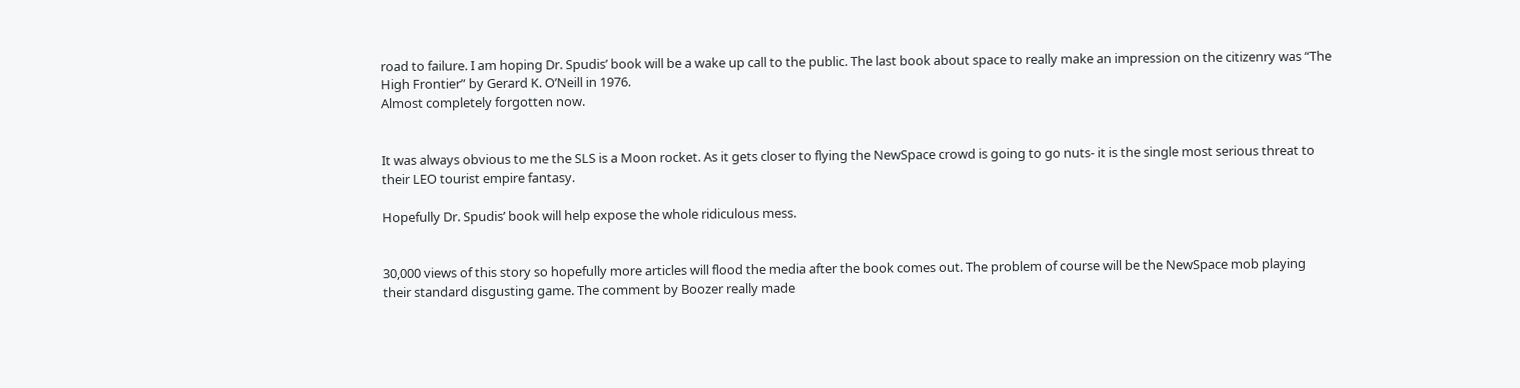road to failure. I am hoping Dr. Spudis’ book will be a wake up call to the public. The last book about space to really make an impression on the citizenry was “The High Frontier” by Gerard K. O’Neill in 1976.
Almost completely forgotten now.


It was always obvious to me the SLS is a Moon rocket. As it gets closer to flying the NewSpace crowd is going to go nuts- it is the single most serious threat to their LEO tourist empire fantasy.

Hopefully Dr. Spudis’ book will help expose the whole ridiculous mess.


30,000 views of this story so hopefully more articles will flood the media after the book comes out. The problem of course will be the NewSpace mob playing their standard disgusting game. The comment by Boozer really made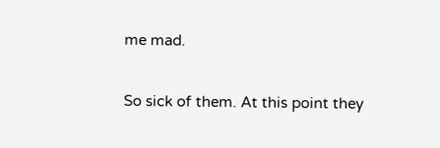me mad.

So sick of them. At this point they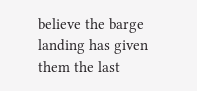believe the barge landing has given them the last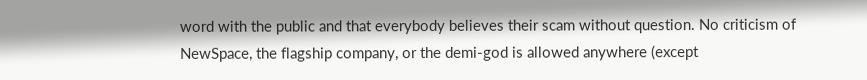word with the public and that everybody believes their scam without question. No criticism of NewSpace, the flagship company, or the demi-god is allowed anywhere (except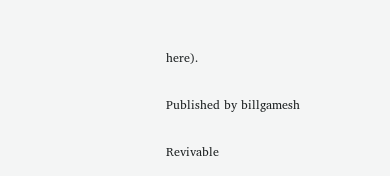here).

Published by billgamesh

Revivable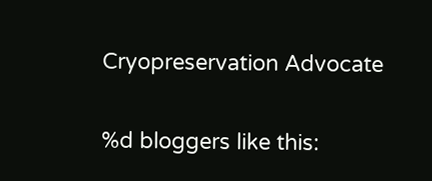Cryopreservation Advocate

%d bloggers like this: